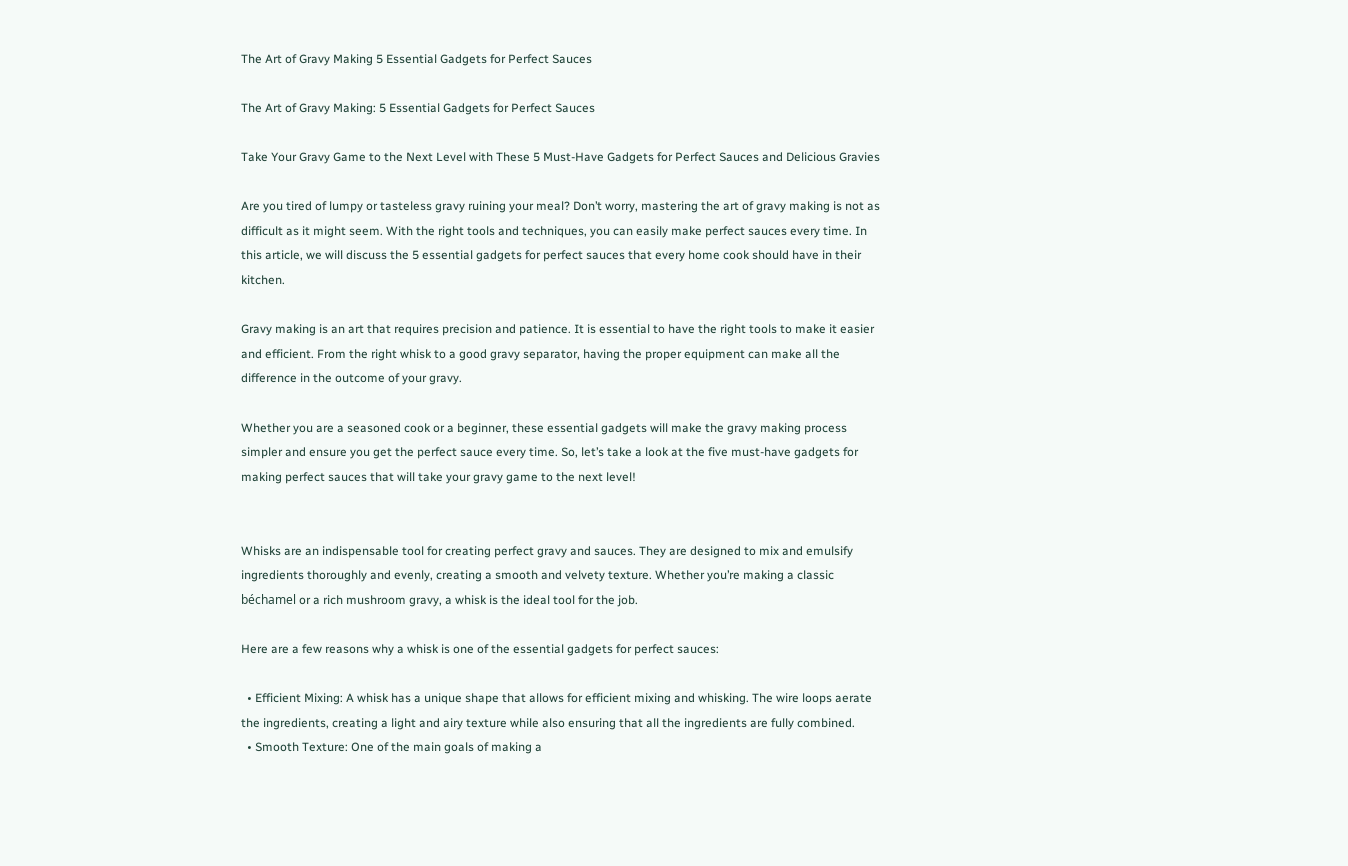The Art of Gravy Making 5 Essential Gadgets for Perfect Sauces

The Art of Gravy Making: 5 Essential Gadgets for Perfect Sauces

Take Your Gravy Game to the Next Level with These 5 Must-Have Gadgets for Perfect Sauces and Delicious Gravies

Are you tired of lumpy or tasteless gravy ruining your meal? Don’t worry, mastering the art of gravy making is not as difficult as it might seem. With the right tools and techniques, you can easily make perfect sauces every time. In this article, we will discuss the 5 essential gadgets for perfect sauces that every home cook should have in their kitchen.

Gravy making is an art that requires precision and patience. It is essential to have the right tools to make it easier and efficient. From the right whisk to a good gravy separator, having the proper equipment can make all the difference in the outcome of your gravy.

Whether you are a seasoned cook or a beginner, these essential gadgets will make the gravy making process simpler and ensure you get the perfect sauce every time. So, let’s take a look at the five must-have gadgets for making perfect sauces that will take your gravy game to the next level!


Whisks are an indispensable tool for creating perfect gravy and sauces. They are designed to mix and emulsify ingredients thoroughly and evenly, creating a smooth and velvety texture. Whether you’re making a classic béchamel or a rich mushroom gravy, a whisk is the ideal tool for the job.

Here are a few reasons why a whisk is one of the essential gadgets for perfect sauces:

  • Efficient Mixing: A whisk has a unique shape that allows for efficient mixing and whisking. The wire loops aerate the ingredients, creating a light and airy texture while also ensuring that all the ingredients are fully combined.
  • Smooth Texture: One of the main goals of making a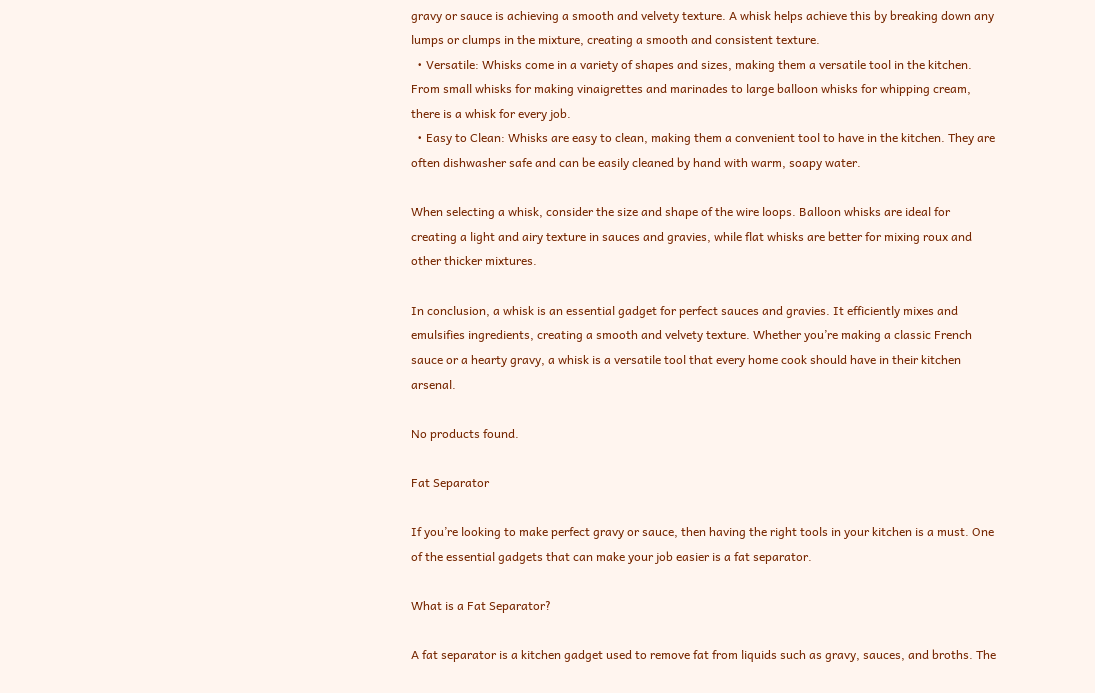gravy or sauce is achieving a smooth and velvety texture. A whisk helps achieve this by breaking down any lumps or clumps in the mixture, creating a smooth and consistent texture.
  • Versatile: Whisks come in a variety of shapes and sizes, making them a versatile tool in the kitchen. From small whisks for making vinaigrettes and marinades to large balloon whisks for whipping cream, there is a whisk for every job.
  • Easy to Clean: Whisks are easy to clean, making them a convenient tool to have in the kitchen. They are often dishwasher safe and can be easily cleaned by hand with warm, soapy water.

When selecting a whisk, consider the size and shape of the wire loops. Balloon whisks are ideal for creating a light and airy texture in sauces and gravies, while flat whisks are better for mixing roux and other thicker mixtures.

In conclusion, a whisk is an essential gadget for perfect sauces and gravies. It efficiently mixes and emulsifies ingredients, creating a smooth and velvety texture. Whether you’re making a classic French sauce or a hearty gravy, a whisk is a versatile tool that every home cook should have in their kitchen arsenal.

No products found.

Fat Separator

If you’re looking to make perfect gravy or sauce, then having the right tools in your kitchen is a must. One of the essential gadgets that can make your job easier is a fat separator.

What is a Fat Separator?

A fat separator is a kitchen gadget used to remove fat from liquids such as gravy, sauces, and broths. The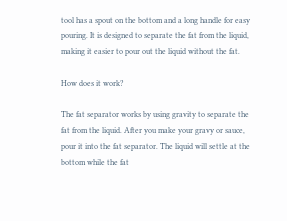tool has a spout on the bottom and a long handle for easy pouring. It is designed to separate the fat from the liquid, making it easier to pour out the liquid without the fat.

How does it work?

The fat separator works by using gravity to separate the fat from the liquid. After you make your gravy or sauce, pour it into the fat separator. The liquid will settle at the bottom while the fat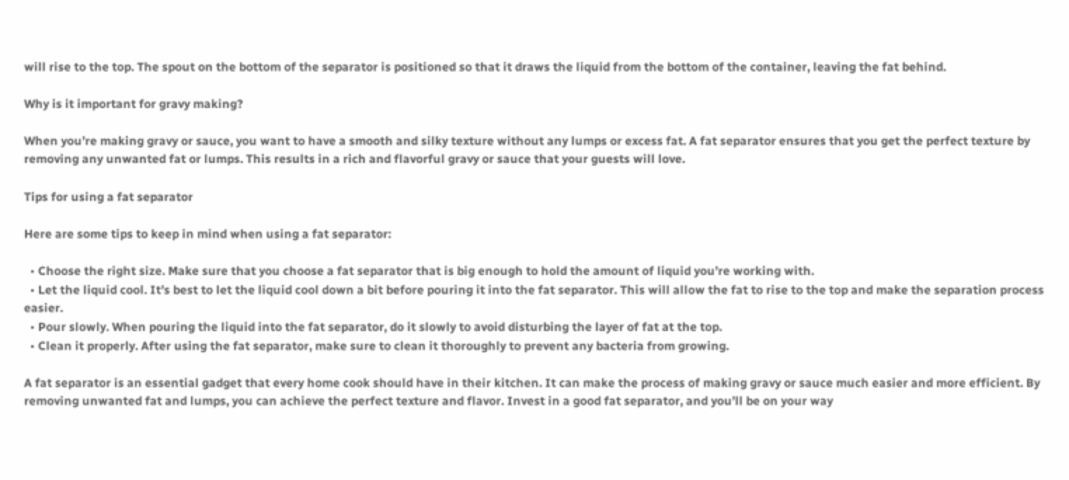will rise to the top. The spout on the bottom of the separator is positioned so that it draws the liquid from the bottom of the container, leaving the fat behind.

Why is it important for gravy making?

When you’re making gravy or sauce, you want to have a smooth and silky texture without any lumps or excess fat. A fat separator ensures that you get the perfect texture by removing any unwanted fat or lumps. This results in a rich and flavorful gravy or sauce that your guests will love.

Tips for using a fat separator

Here are some tips to keep in mind when using a fat separator:

  • Choose the right size. Make sure that you choose a fat separator that is big enough to hold the amount of liquid you’re working with.
  • Let the liquid cool. It’s best to let the liquid cool down a bit before pouring it into the fat separator. This will allow the fat to rise to the top and make the separation process easier.
  • Pour slowly. When pouring the liquid into the fat separator, do it slowly to avoid disturbing the layer of fat at the top.
  • Clean it properly. After using the fat separator, make sure to clean it thoroughly to prevent any bacteria from growing.

A fat separator is an essential gadget that every home cook should have in their kitchen. It can make the process of making gravy or sauce much easier and more efficient. By removing unwanted fat and lumps, you can achieve the perfect texture and flavor. Invest in a good fat separator, and you’ll be on your way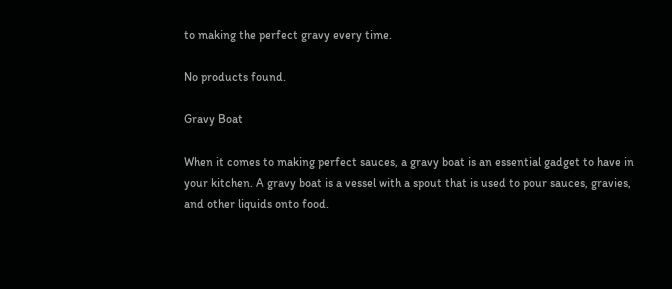to making the perfect gravy every time.

No products found.

Gravy Boat

When it comes to making perfect sauces, a gravy boat is an essential gadget to have in your kitchen. A gravy boat is a vessel with a spout that is used to pour sauces, gravies, and other liquids onto food.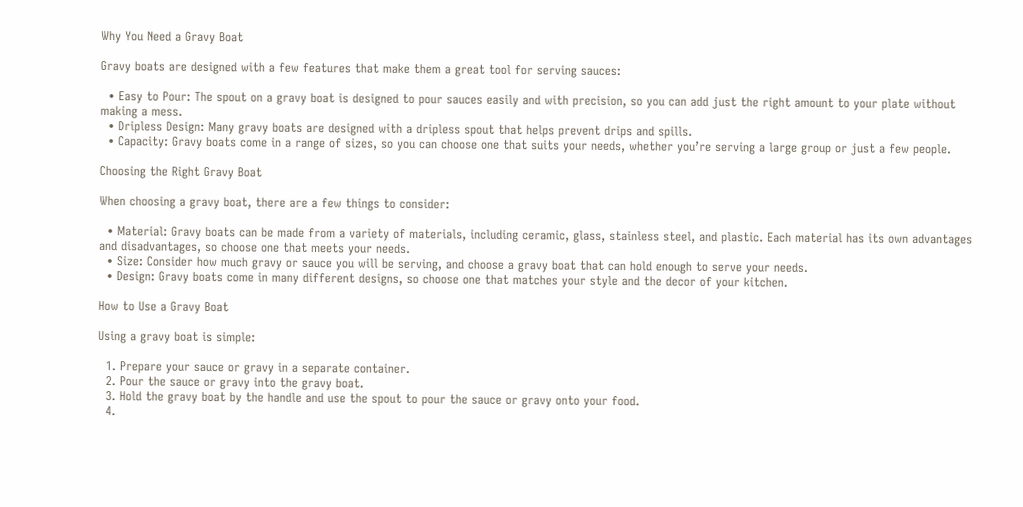Why You Need a Gravy Boat

Gravy boats are designed with a few features that make them a great tool for serving sauces:

  • Easy to Pour: The spout on a gravy boat is designed to pour sauces easily and with precision, so you can add just the right amount to your plate without making a mess.
  • Dripless Design: Many gravy boats are designed with a dripless spout that helps prevent drips and spills.
  • Capacity: Gravy boats come in a range of sizes, so you can choose one that suits your needs, whether you’re serving a large group or just a few people.

Choosing the Right Gravy Boat

When choosing a gravy boat, there are a few things to consider:

  • Material: Gravy boats can be made from a variety of materials, including ceramic, glass, stainless steel, and plastic. Each material has its own advantages and disadvantages, so choose one that meets your needs.
  • Size: Consider how much gravy or sauce you will be serving, and choose a gravy boat that can hold enough to serve your needs.
  • Design: Gravy boats come in many different designs, so choose one that matches your style and the decor of your kitchen.

How to Use a Gravy Boat

Using a gravy boat is simple:

  1. Prepare your sauce or gravy in a separate container.
  2. Pour the sauce or gravy into the gravy boat.
  3. Hold the gravy boat by the handle and use the spout to pour the sauce or gravy onto your food.
  4.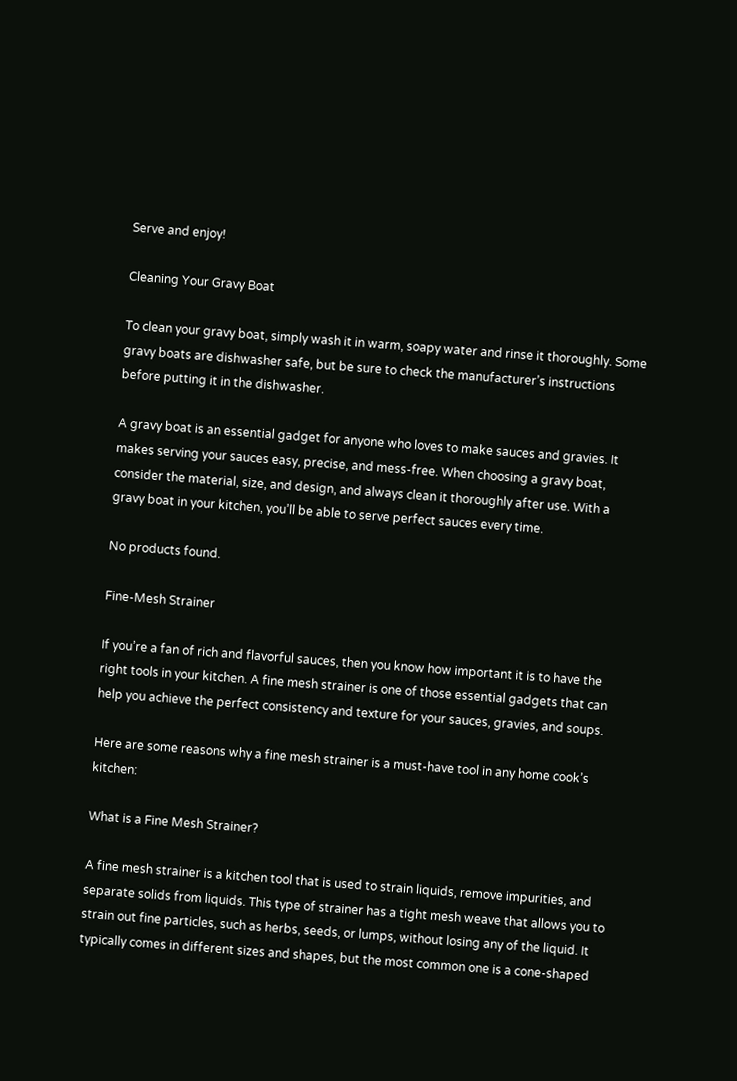Serve and enjoy!

Cleaning Your Gravy Boat

To clean your gravy boat, simply wash it in warm, soapy water and rinse it thoroughly. Some gravy boats are dishwasher safe, but be sure to check the manufacturer’s instructions before putting it in the dishwasher.

A gravy boat is an essential gadget for anyone who loves to make sauces and gravies. It makes serving your sauces easy, precise, and mess-free. When choosing a gravy boat, consider the material, size, and design, and always clean it thoroughly after use. With a gravy boat in your kitchen, you’ll be able to serve perfect sauces every time.

No products found.

Fine-Mesh Strainer

If you’re a fan of rich and flavorful sauces, then you know how important it is to have the right tools in your kitchen. A fine mesh strainer is one of those essential gadgets that can help you achieve the perfect consistency and texture for your sauces, gravies, and soups.

Here are some reasons why a fine mesh strainer is a must-have tool in any home cook’s kitchen:

What is a Fine Mesh Strainer?

A fine mesh strainer is a kitchen tool that is used to strain liquids, remove impurities, and separate solids from liquids. This type of strainer has a tight mesh weave that allows you to strain out fine particles, such as herbs, seeds, or lumps, without losing any of the liquid. It typically comes in different sizes and shapes, but the most common one is a cone-shaped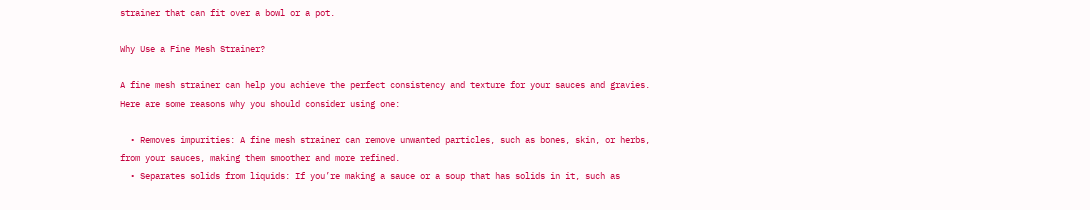strainer that can fit over a bowl or a pot.

Why Use a Fine Mesh Strainer?

A fine mesh strainer can help you achieve the perfect consistency and texture for your sauces and gravies. Here are some reasons why you should consider using one:

  • Removes impurities: A fine mesh strainer can remove unwanted particles, such as bones, skin, or herbs, from your sauces, making them smoother and more refined.
  • Separates solids from liquids: If you’re making a sauce or a soup that has solids in it, such as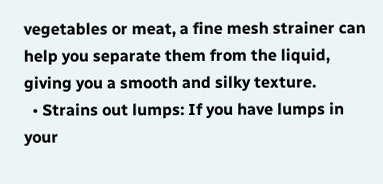vegetables or meat, a fine mesh strainer can help you separate them from the liquid, giving you a smooth and silky texture.
  • Strains out lumps: If you have lumps in your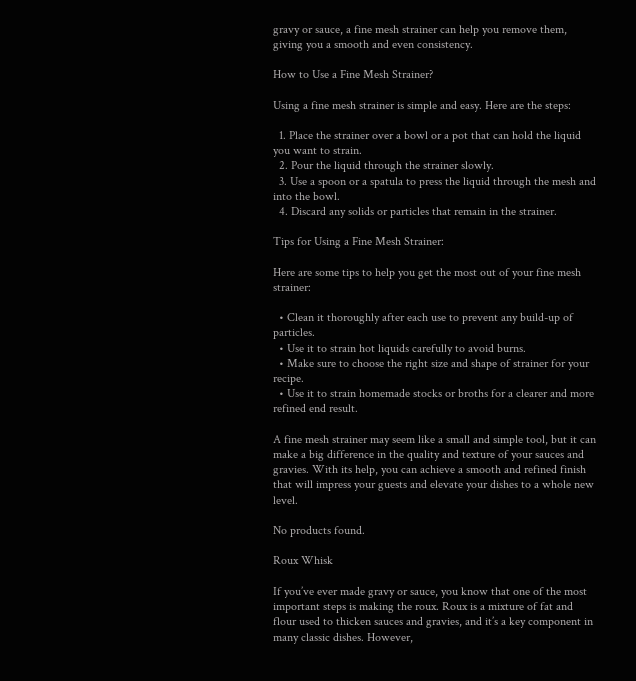gravy or sauce, a fine mesh strainer can help you remove them, giving you a smooth and even consistency.

How to Use a Fine Mesh Strainer?

Using a fine mesh strainer is simple and easy. Here are the steps:

  1. Place the strainer over a bowl or a pot that can hold the liquid you want to strain.
  2. Pour the liquid through the strainer slowly.
  3. Use a spoon or a spatula to press the liquid through the mesh and into the bowl.
  4. Discard any solids or particles that remain in the strainer.

Tips for Using a Fine Mesh Strainer:

Here are some tips to help you get the most out of your fine mesh strainer:

  • Clean it thoroughly after each use to prevent any build-up of particles.
  • Use it to strain hot liquids carefully to avoid burns.
  • Make sure to choose the right size and shape of strainer for your recipe.
  • Use it to strain homemade stocks or broths for a clearer and more refined end result.

A fine mesh strainer may seem like a small and simple tool, but it can make a big difference in the quality and texture of your sauces and gravies. With its help, you can achieve a smooth and refined finish that will impress your guests and elevate your dishes to a whole new level.

No products found.

Roux Whisk

If you’ve ever made gravy or sauce, you know that one of the most important steps is making the roux. Roux is a mixture of fat and flour used to thicken sauces and gravies, and it’s a key component in many classic dishes. However,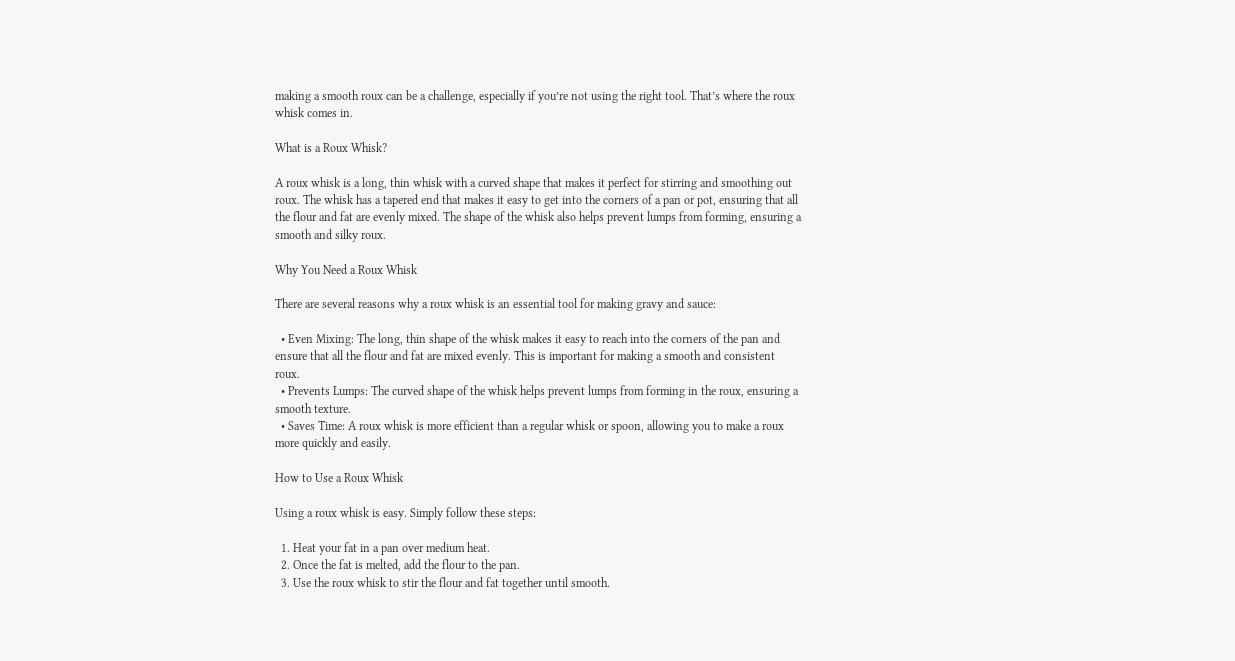making a smooth roux can be a challenge, especially if you’re not using the right tool. That’s where the roux whisk comes in.

What is a Roux Whisk?

A roux whisk is a long, thin whisk with a curved shape that makes it perfect for stirring and smoothing out roux. The whisk has a tapered end that makes it easy to get into the corners of a pan or pot, ensuring that all the flour and fat are evenly mixed. The shape of the whisk also helps prevent lumps from forming, ensuring a smooth and silky roux.

Why You Need a Roux Whisk

There are several reasons why a roux whisk is an essential tool for making gravy and sauce:

  • Even Mixing: The long, thin shape of the whisk makes it easy to reach into the corners of the pan and ensure that all the flour and fat are mixed evenly. This is important for making a smooth and consistent roux.
  • Prevents Lumps: The curved shape of the whisk helps prevent lumps from forming in the roux, ensuring a smooth texture.
  • Saves Time: A roux whisk is more efficient than a regular whisk or spoon, allowing you to make a roux more quickly and easily.

How to Use a Roux Whisk

Using a roux whisk is easy. Simply follow these steps:

  1. Heat your fat in a pan over medium heat.
  2. Once the fat is melted, add the flour to the pan.
  3. Use the roux whisk to stir the flour and fat together until smooth.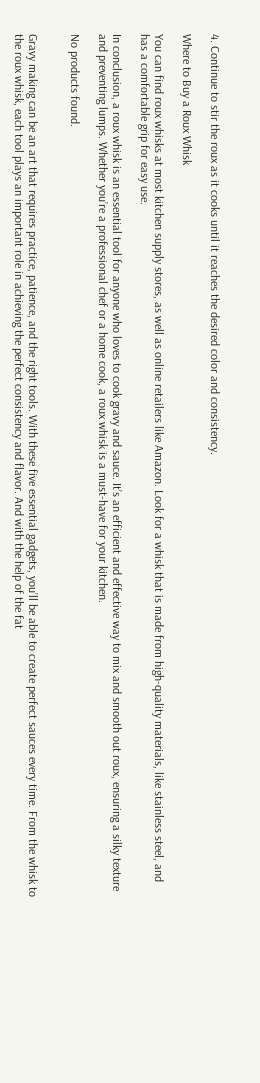4. Continue to stir the roux as it cooks until it reaches the desired color and consistency.

Where to Buy a Roux Whisk

You can find roux whisks at most kitchen supply stores, as well as online retailers like Amazon. Look for a whisk that is made from high-quality materials, like stainless steel, and has a comfortable grip for easy use.

In conclusion, a roux whisk is an essential tool for anyone who loves to cook gravy and sauce. It’s an efficient and effective way to mix and smooth out roux, ensuring a silky texture and preventing lumps. Whether you’re a professional chef or a home cook, a roux whisk is a must-have for your kitchen.

No products found.


Gravy making can be an art that requires practice, patience, and the right tools. With these five essential gadgets, you’ll be able to create perfect sauces every time. From the whisk to the roux whisk, each tool plays an important role in achieving the perfect consistency and flavor. And with the help of the fat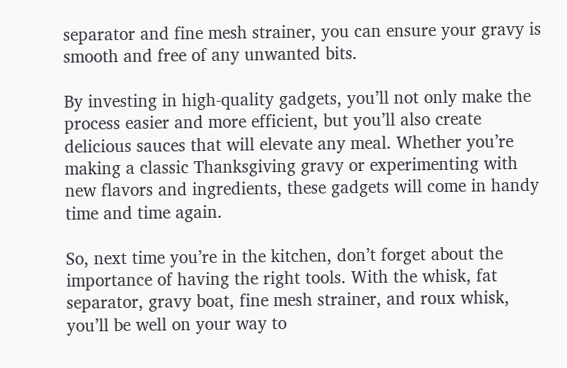separator and fine mesh strainer, you can ensure your gravy is smooth and free of any unwanted bits.

By investing in high-quality gadgets, you’ll not only make the process easier and more efficient, but you’ll also create delicious sauces that will elevate any meal. Whether you’re making a classic Thanksgiving gravy or experimenting with new flavors and ingredients, these gadgets will come in handy time and time again.

So, next time you’re in the kitchen, don’t forget about the importance of having the right tools. With the whisk, fat separator, gravy boat, fine mesh strainer, and roux whisk, you’ll be well on your way to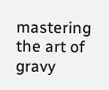mastering the art of gravy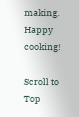making. Happy cooking!

Scroll to Top